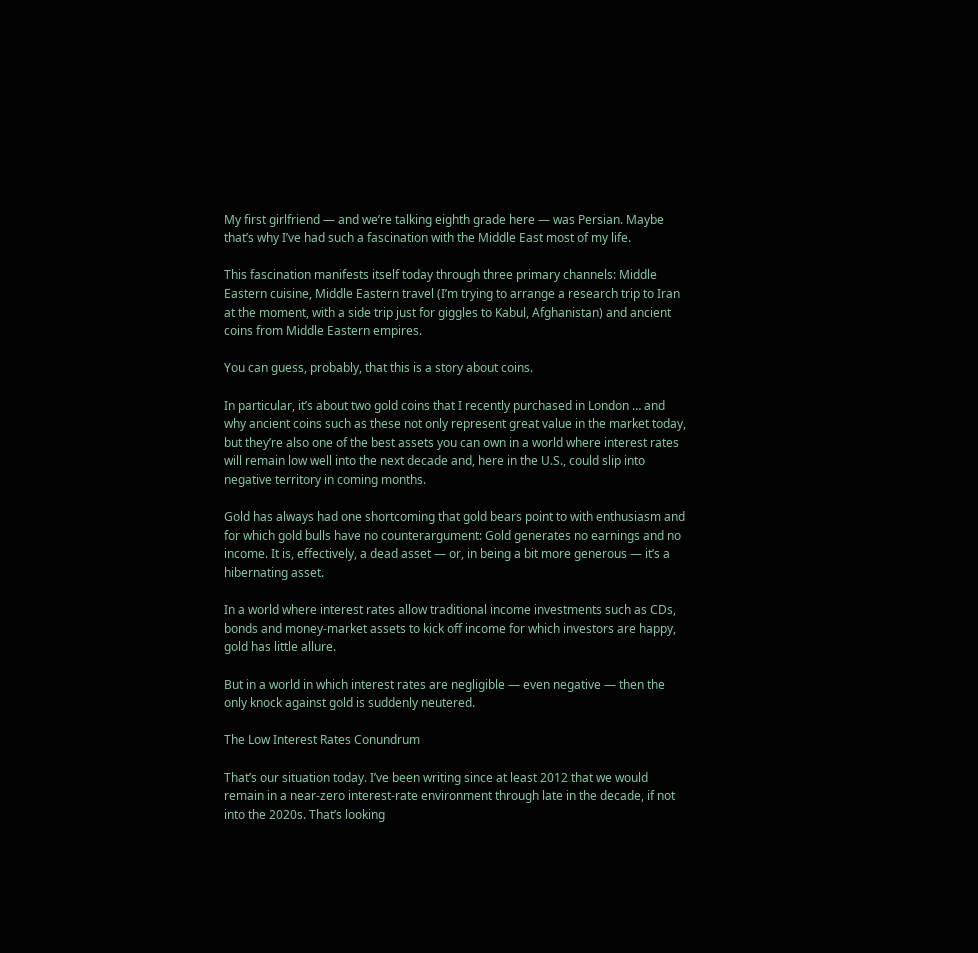My first girlfriend — and we’re talking eighth grade here — was Persian. Maybe that’s why I’ve had such a fascination with the Middle East most of my life.

This fascination manifests itself today through three primary channels: Middle Eastern cuisine, Middle Eastern travel (I’m trying to arrange a research trip to Iran at the moment, with a side trip just for giggles to Kabul, Afghanistan) and ancient coins from Middle Eastern empires.

You can guess, probably, that this is a story about coins.

In particular, it’s about two gold coins that I recently purchased in London … and why ancient coins such as these not only represent great value in the market today, but they’re also one of the best assets you can own in a world where interest rates will remain low well into the next decade and, here in the U.S., could slip into negative territory in coming months.

Gold has always had one shortcoming that gold bears point to with enthusiasm and for which gold bulls have no counterargument: Gold generates no earnings and no income. It is, effectively, a dead asset — or, in being a bit more generous — it’s a hibernating asset.

In a world where interest rates allow traditional income investments such as CDs, bonds and money-market assets to kick off income for which investors are happy, gold has little allure.

But in a world in which interest rates are negligible — even negative — then the only knock against gold is suddenly neutered.

The Low Interest Rates Conundrum

That’s our situation today. I’ve been writing since at least 2012 that we would remain in a near-zero interest-rate environment through late in the decade, if not into the 2020s. That’s looking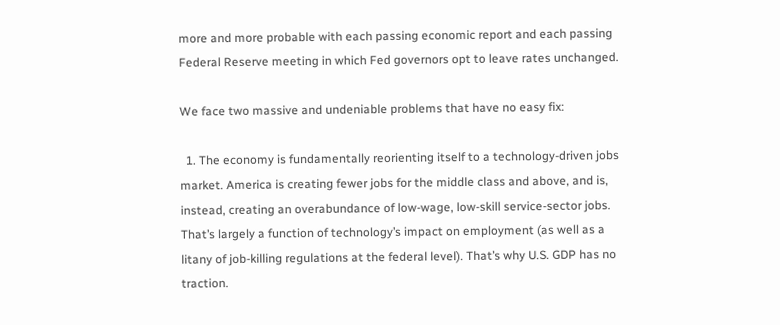more and more probable with each passing economic report and each passing Federal Reserve meeting in which Fed governors opt to leave rates unchanged.

We face two massive and undeniable problems that have no easy fix:

  1. The economy is fundamentally reorienting itself to a technology-driven jobs market. America is creating fewer jobs for the middle class and above, and is, instead, creating an overabundance of low-wage, low-skill service-sector jobs. That’s largely a function of technology’s impact on employment (as well as a litany of job-killing regulations at the federal level). That’s why U.S. GDP has no traction.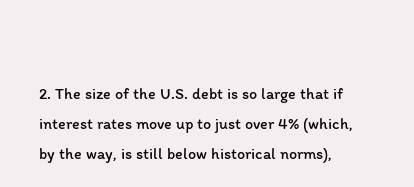2. The size of the U.S. debt is so large that if interest rates move up to just over 4% (which, by the way, is still below historical norms),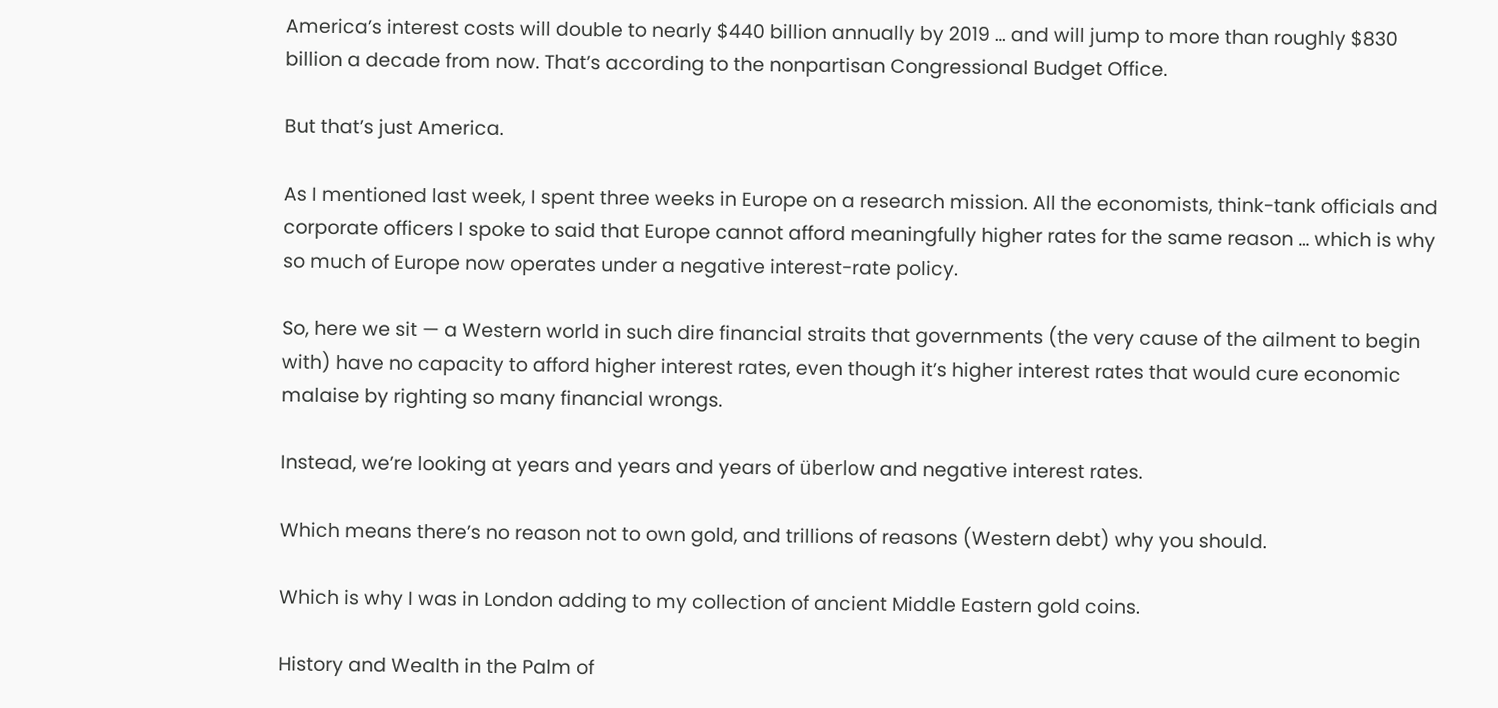America’s interest costs will double to nearly $440 billion annually by 2019 … and will jump to more than roughly $830 billion a decade from now. That’s according to the nonpartisan Congressional Budget Office.

But that’s just America.

As I mentioned last week, I spent three weeks in Europe on a research mission. All the economists, think-tank officials and corporate officers I spoke to said that Europe cannot afford meaningfully higher rates for the same reason … which is why so much of Europe now operates under a negative interest-rate policy.

So, here we sit — a Western world in such dire financial straits that governments (the very cause of the ailment to begin with) have no capacity to afford higher interest rates, even though it’s higher interest rates that would cure economic malaise by righting so many financial wrongs.

Instead, we’re looking at years and years and years of überlow and negative interest rates.

Which means there’s no reason not to own gold, and trillions of reasons (Western debt) why you should.

Which is why I was in London adding to my collection of ancient Middle Eastern gold coins.

History and Wealth in the Palm of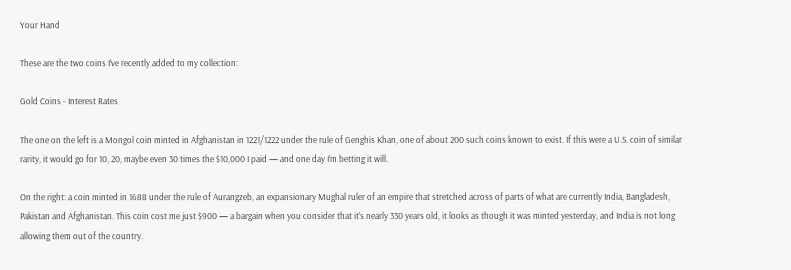Your Hand

These are the two coins I’ve recently added to my collection:

Gold Coins - Interest Rates

The one on the left is a Mongol coin minted in Afghanistan in 1221/1222 under the rule of Genghis Khan, one of about 200 such coins known to exist. If this were a U.S. coin of similar rarity, it would go for 10, 20, maybe even 30 times the $10,000 I paid — and one day I’m betting it will.

On the right: a coin minted in 1688 under the rule of Aurangzeb, an expansionary Mughal ruler of an empire that stretched across of parts of what are currently India, Bangladesh, Pakistan and Afghanistan. This coin cost me just $900 — a bargain when you consider that it’s nearly 330 years old, it looks as though it was minted yesterday, and India is not long allowing them out of the country.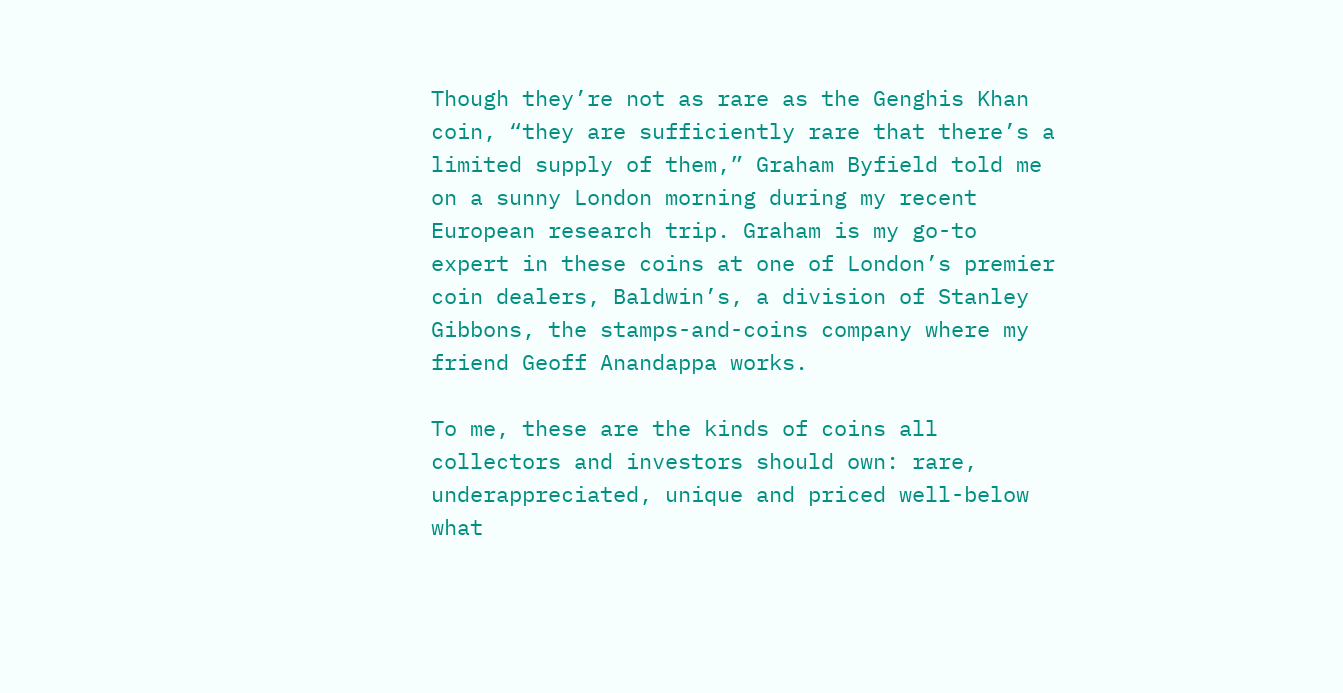Though they’re not as rare as the Genghis Khan coin, “they are sufficiently rare that there’s a limited supply of them,” Graham Byfield told me on a sunny London morning during my recent European research trip. Graham is my go-to expert in these coins at one of London’s premier coin dealers, Baldwin’s, a division of Stanley Gibbons, the stamps-and-coins company where my friend Geoff Anandappa works.

To me, these are the kinds of coins all collectors and investors should own: rare, underappreciated, unique and priced well-below what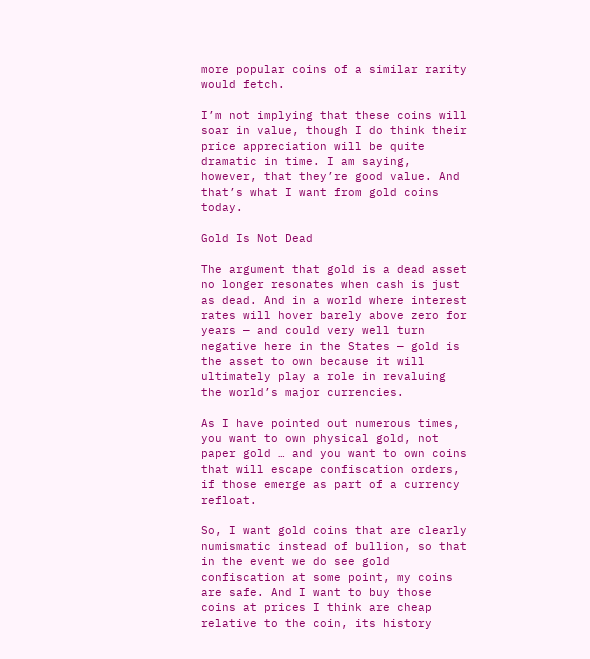more popular coins of a similar rarity would fetch.

I’m not implying that these coins will soar in value, though I do think their price appreciation will be quite dramatic in time. I am saying, however, that they’re good value. And that’s what I want from gold coins today.

Gold Is Not Dead

The argument that gold is a dead asset no longer resonates when cash is just as dead. And in a world where interest rates will hover barely above zero for years — and could very well turn negative here in the States — gold is the asset to own because it will ultimately play a role in revaluing the world’s major currencies.

As I have pointed out numerous times, you want to own physical gold, not paper gold … and you want to own coins that will escape confiscation orders, if those emerge as part of a currency refloat.

So, I want gold coins that are clearly numismatic instead of bullion, so that in the event we do see gold confiscation at some point, my coins are safe. And I want to buy those coins at prices I think are cheap relative to the coin, its history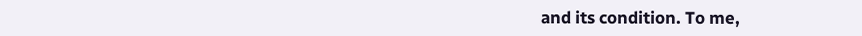and its condition. To me,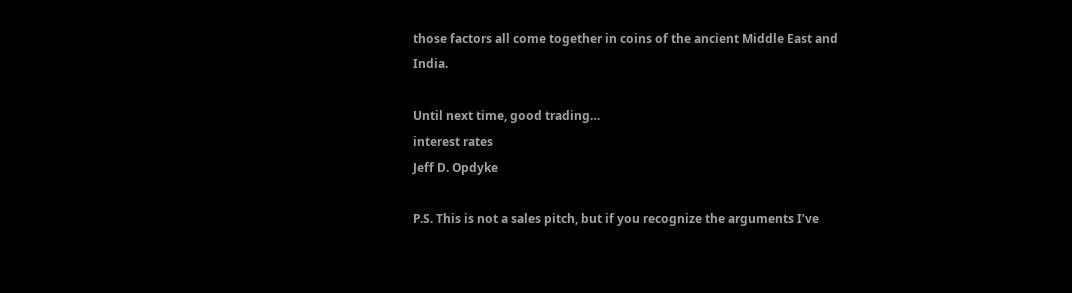those factors all come together in coins of the ancient Middle East and India.

Until next time, good trading…
interest rates
Jeff D. Opdyke

P.S. This is not a sales pitch, but if you recognize the arguments I’ve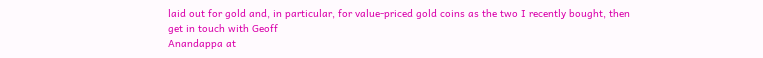laid out for gold and, in particular, for value-priced gold coins as the two I recently bought, then get in touch with Geoff
Anandappa at